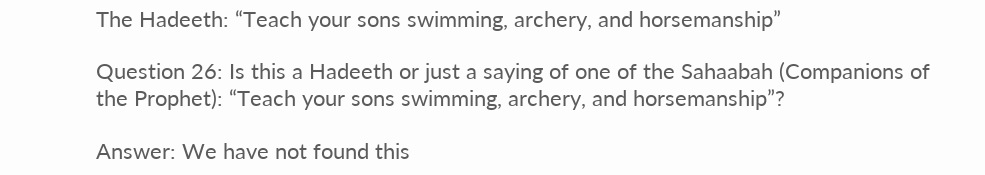The Hadeeth: “Teach your sons swimming, archery, and horsemanship”

Question 26: Is this a Hadeeth or just a saying of one of the Sahaabah (Companions of the Prophet): “Teach your sons swimming, archery, and horsemanship”?

Answer: We have not found this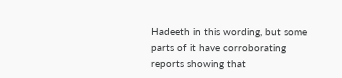Hadeeth in this wording, but some parts of it have corroborating reports showing that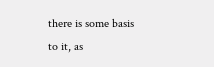there is some basis to it, as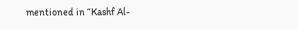mentioned in “Kashf Al-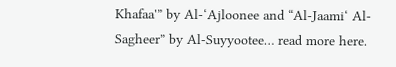Khafaa'” by Al-‘Ajloonee and “Al-Jaami‘ Al-Sagheer” by Al-Suyyootee… read more here.